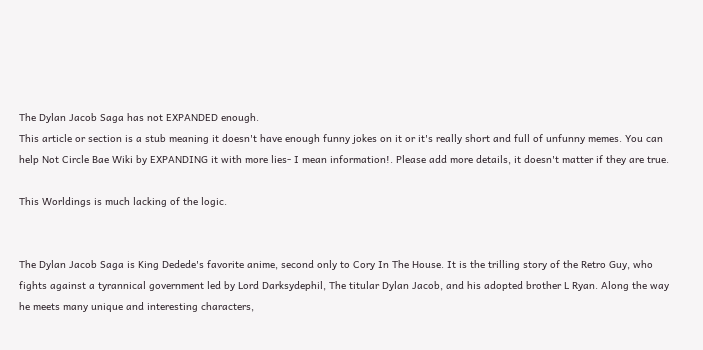The Dylan Jacob Saga has not EXPANDED enough.
This article or section is a stub meaning it doesn't have enough funny jokes on it or it's really short and full of unfunny memes. You can help Not Circle Bae Wiki by EXPANDING it with more lies- I mean information!. Please add more details, it doesn't matter if they are true.

This Worldings is much lacking of the logic.


The Dylan Jacob Saga is King Dedede's favorite anime, second only to Cory In The House. It is the trilling story of the Retro Guy, who fights against a tyrannical government led by Lord Darksydephil, The titular Dylan Jacob, and his adopted brother L Ryan. Along the way he meets many unique and interesting characters,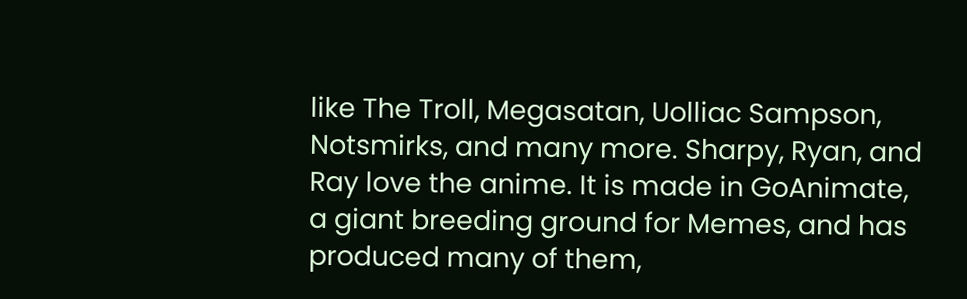like The Troll, Megasatan, Uolliac Sampson, Notsmirks, and many more. Sharpy, Ryan, and Ray love the anime. It is made in GoAnimate, a giant breeding ground for Memes, and has produced many of them,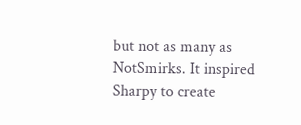but not as many as NotSmirks. It inspired Sharpy to create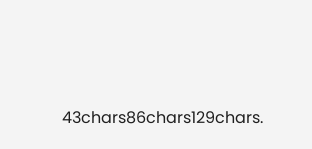43chars86chars129chars.